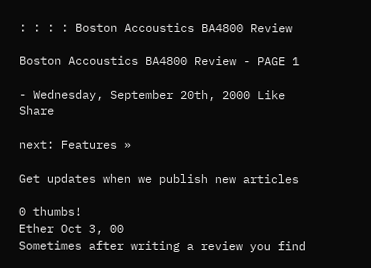: : : : Boston Accoustics BA4800 Review

Boston Accoustics BA4800 Review - PAGE 1

- Wednesday, September 20th, 2000 Like Share

next: Features »

Get updates when we publish new articles

0 thumbs!
Ether Oct 3, 00
Sometimes after writing a review you find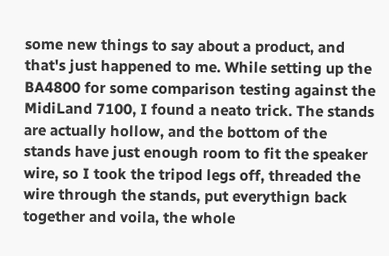some new things to say about a product, and that's just happened to me. While setting up the BA4800 for some comparison testing against the MidiLand 7100, I found a neato trick. The stands are actually hollow, and the bottom of the stands have just enough room to fit the speaker wire, so I took the tripod legs off, threaded the wire through the stands, put everythign back together and voila, the whole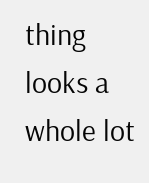thing looks a whole lot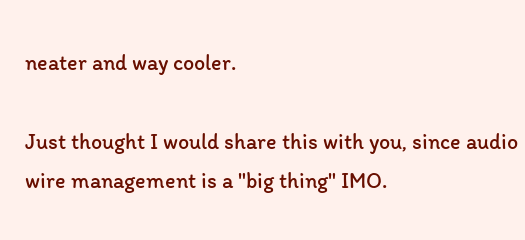neater and way cooler.

Just thought I would share this with you, since audio wire management is a "big thing" IMO.